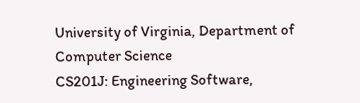University of Virginia, Department of Computer Science
CS201J: Engineering Software,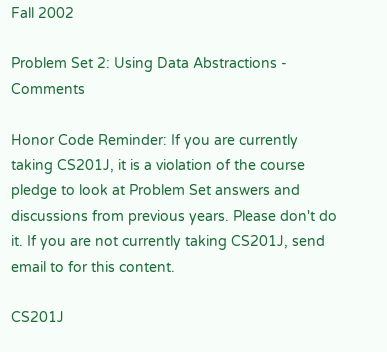Fall 2002

Problem Set 2: Using Data Abstractions - Comments

Honor Code Reminder: If you are currently taking CS201J, it is a violation of the course pledge to look at Problem Set answers and discussions from previous years. Please don't do it. If you are not currently taking CS201J, send email to for this content.

CS201J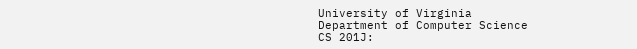University of Virginia
Department of Computer Science
CS 201J: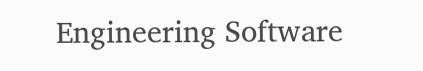Engineering Software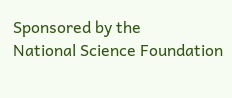Sponsored by the
National Science Foundation